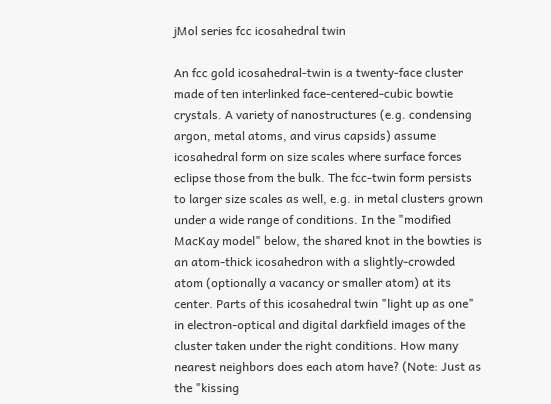jMol series fcc icosahedral twin

An fcc gold icosahedral-twin is a twenty-face cluster made of ten interlinked face-centered-cubic bowtie crystals. A variety of nanostructures (e.g. condensing argon, metal atoms, and virus capsids) assume icosahedral form on size scales where surface forces eclipse those from the bulk. The fcc-twin form persists to larger size scales as well, e.g. in metal clusters grown under a wide range of conditions. In the "modified MacKay model" below, the shared knot in the bowties is an atom-thick icosahedron with a slightly-crowded atom (optionally a vacancy or smaller atom) at its center. Parts of this icosahedral twin "light up as one" in electron-optical and digital darkfield images of the cluster taken under the right conditions. How many nearest neighbors does each atom have? (Note: Just as the "kissing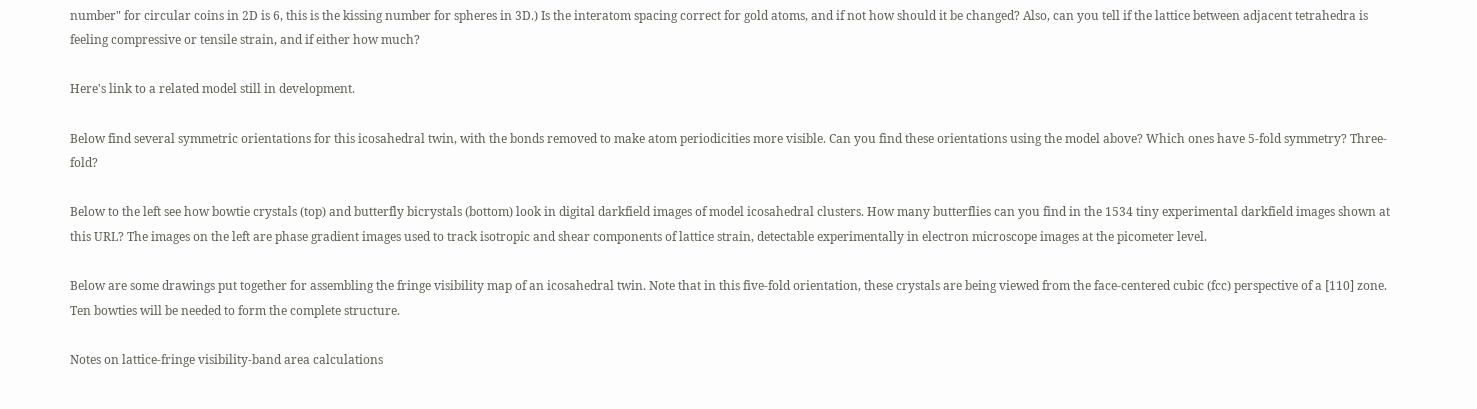number" for circular coins in 2D is 6, this is the kissing number for spheres in 3D.) Is the interatom spacing correct for gold atoms, and if not how should it be changed? Also, can you tell if the lattice between adjacent tetrahedra is feeling compressive or tensile strain, and if either how much?

Here's link to a related model still in development.

Below find several symmetric orientations for this icosahedral twin, with the bonds removed to make atom periodicities more visible. Can you find these orientations using the model above? Which ones have 5-fold symmetry? Three-fold?

Below to the left see how bowtie crystals (top) and butterfly bicrystals (bottom) look in digital darkfield images of model icosahedral clusters. How many butterflies can you find in the 1534 tiny experimental darkfield images shown at this URL? The images on the left are phase gradient images used to track isotropic and shear components of lattice strain, detectable experimentally in electron microscope images at the picometer level.

Below are some drawings put together for assembling the fringe visibility map of an icosahedral twin. Note that in this five-fold orientation, these crystals are being viewed from the face-centered cubic (fcc) perspective of a [110] zone. Ten bowties will be needed to form the complete structure.

Notes on lattice-fringe visibility-band area calculations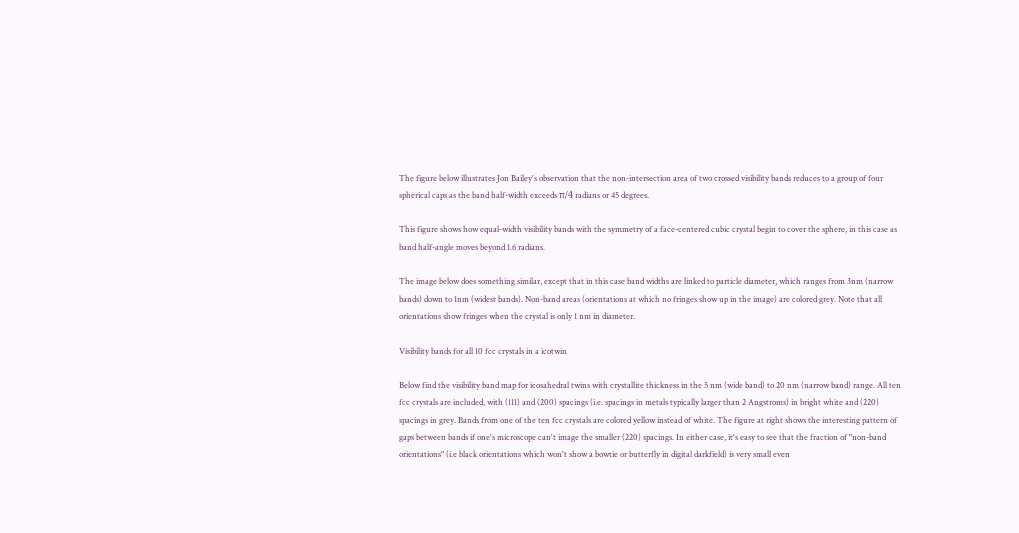The figure below illustrates Jon Bailey's observation that the non-intersection area of two crossed visibility bands reduces to a group of four spherical caps as the band half-width exceeds π/4 radians or 45 degrees.

This figure shows how equal-width visibility bands with the symmetry of a face-centered cubic crystal begin to cover the sphere, in this case as band half-angle moves beyond 1.6 radians.

The image below does something similar, except that in this case band widths are linked to particle diameter, which ranges from 3nm (narrow bands) down to 1nm (widest bands). Non-band areas (orientations at which no fringes show up in the image) are colored grey. Note that all orientations show fringes when the crystal is only 1 nm in diameter.

Visibility bands for all 10 fcc crystals in a icotwin

Below find the visibility band map for icosahedral twins with crystallite thickness in the 5 nm (wide band) to 20 nm (narrow band) range. All ten fcc crystals are included, with (111) and (200) spacings (i.e. spacings in metals typically larger than 2 Angstroms) in bright white and (220) spacings in grey. Bands from one of the ten fcc crystals are colored yellow instead of white. The figure at right shows the interesting pattern of gaps between bands if one's microscope can't image the smaller (220) spacings. In either case, it's easy to see that the fraction of "non-band orientations" (i.e black orientations which won't show a bowtie or butterfly in digital darkfield) is very small even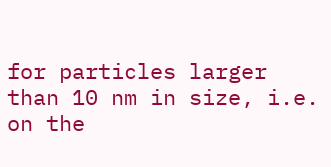for particles larger than 10 nm in size, i.e. on the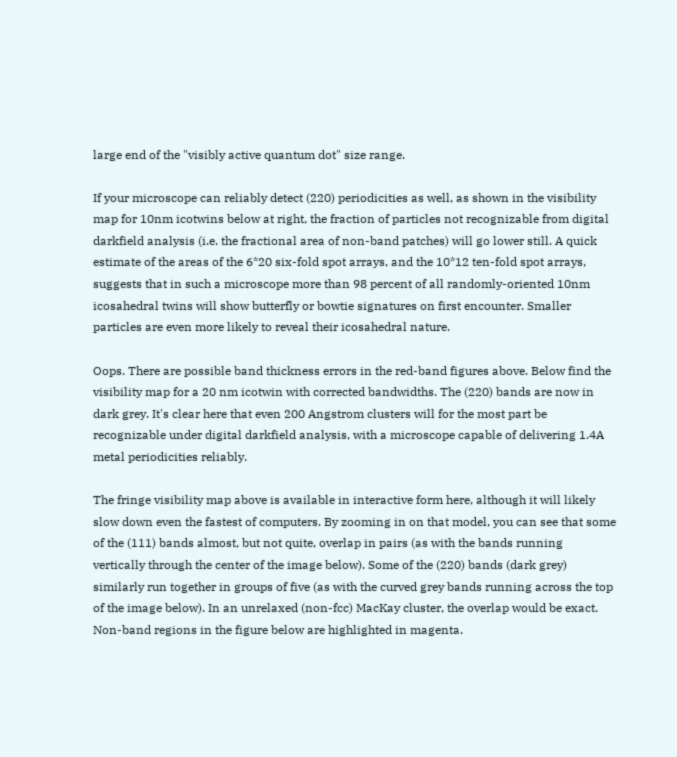large end of the "visibly active quantum dot" size range.

If your microscope can reliably detect (220) periodicities as well, as shown in the visibility map for 10nm icotwins below at right, the fraction of particles not recognizable from digital darkfield analysis (i.e. the fractional area of non-band patches) will go lower still. A quick estimate of the areas of the 6*20 six-fold spot arrays, and the 10*12 ten-fold spot arrays, suggests that in such a microscope more than 98 percent of all randomly-oriented 10nm icosahedral twins will show butterfly or bowtie signatures on first encounter. Smaller particles are even more likely to reveal their icosahedral nature.

Oops. There are possible band thickness errors in the red-band figures above. Below find the visibility map for a 20 nm icotwin with corrected bandwidths. The (220) bands are now in dark grey. It's clear here that even 200 Angstrom clusters will for the most part be recognizable under digital darkfield analysis, with a microscope capable of delivering 1.4A metal periodicities reliably.

The fringe visibility map above is available in interactive form here, although it will likely slow down even the fastest of computers. By zooming in on that model, you can see that some of the (111) bands almost, but not quite, overlap in pairs (as with the bands running vertically through the center of the image below). Some of the (220) bands (dark grey) similarly run together in groups of five (as with the curved grey bands running across the top of the image below). In an unrelaxed (non-fcc) MacKay cluster, the overlap would be exact. Non-band regions in the figure below are highlighted in magenta.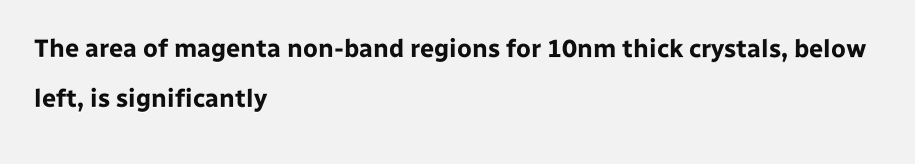The area of magenta non-band regions for 10nm thick crystals, below left, is significantly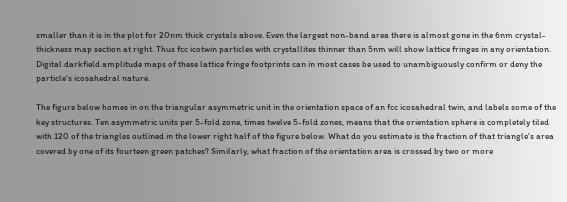smaller than it is in the plot for 20nm thick crystals above. Even the largest non-band area there is almost gone in the 6nm crystal-thickness map section at right. Thus fcc icotwin particles with crystallites thinner than 5nm will show lattice fringes in any orientation. Digital darkfield amplitude maps of these lattice fringe footprints can in most cases be used to unambiguously confirm or deny the particle's icosahedral nature.

The figure below homes in on the triangular asymmetric unit in the orientation space of an fcc icosahedral twin, and labels some of the key structures. Ten asymmetric units per 5-fold zone, times twelve 5-fold zones, means that the orientation sphere is completely tiled with 120 of the triangles outlined in the lower right half of the figure below. What do you estimate is the fraction of that triangle's area covered by one of its fourteen green patches? Similarly, what fraction of the orientation area is crossed by two or more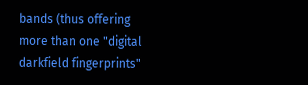bands (thus offering more than one "digital darkfield fingerprints"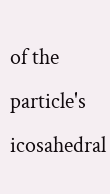of the particle's icosahedral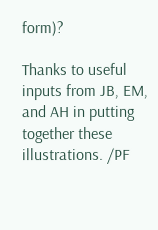form)?

Thanks to useful inputs from JB, EM, and AH in putting together these illustrations. /PF